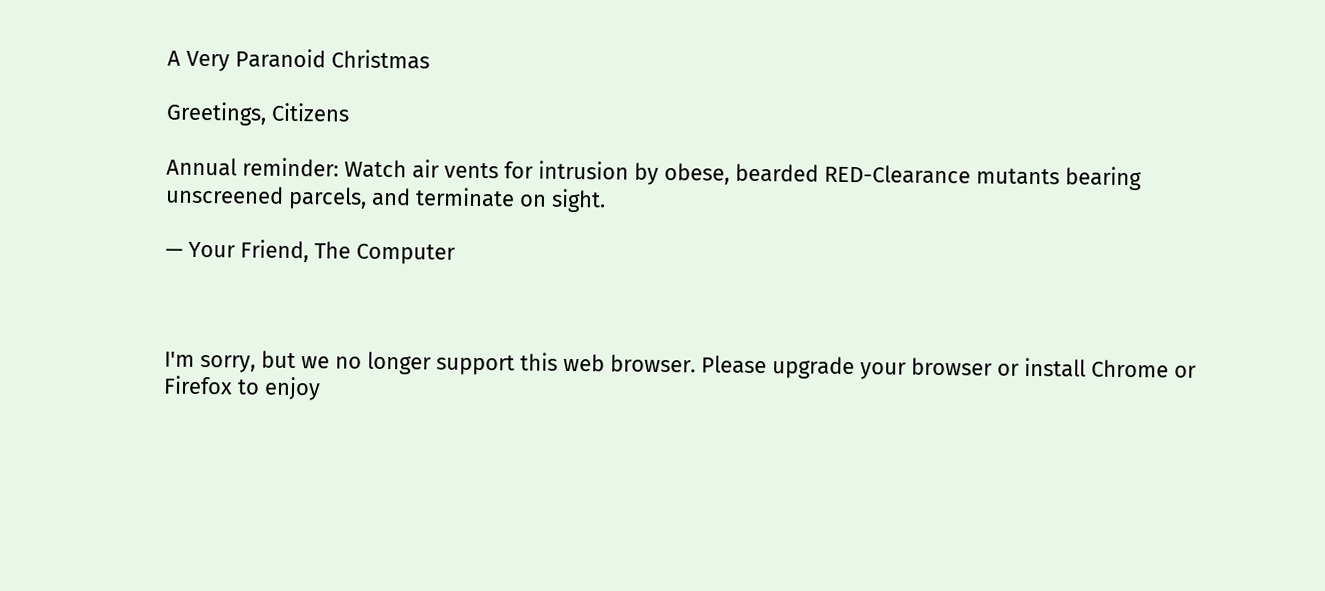A Very Paranoid Christmas

Greetings, Citizens

Annual reminder: Watch air vents for intrusion by obese, bearded RED-Clearance mutants bearing unscreened parcels, and terminate on sight.

— Your Friend, The Computer



I'm sorry, but we no longer support this web browser. Please upgrade your browser or install Chrome or Firefox to enjoy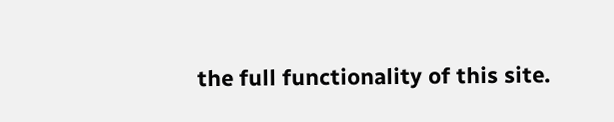the full functionality of this site.